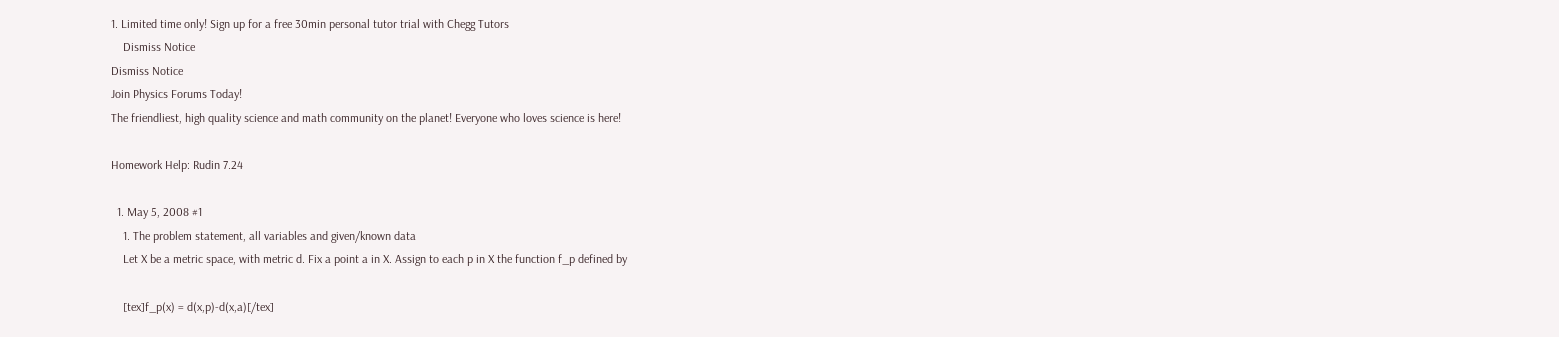1. Limited time only! Sign up for a free 30min personal tutor trial with Chegg Tutors
    Dismiss Notice
Dismiss Notice
Join Physics Forums Today!
The friendliest, high quality science and math community on the planet! Everyone who loves science is here!

Homework Help: Rudin 7.24

  1. May 5, 2008 #1
    1. The problem statement, all variables and given/known data
    Let X be a metric space, with metric d. Fix a point a in X. Assign to each p in X the function f_p defined by

    [tex]f_p(x) = d(x,p)-d(x,a)[/tex]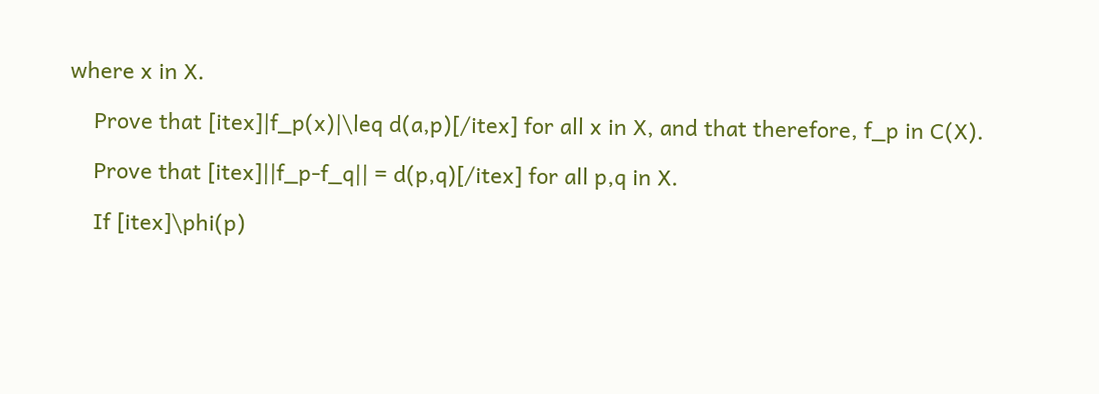where x in X.

    Prove that [itex]|f_p(x)|\leq d(a,p)[/itex] for all x in X, and that therefore, f_p in C(X).

    Prove that [itex]||f_p-f_q|| = d(p,q)[/itex] for all p,q in X.

    If [itex]\phi(p)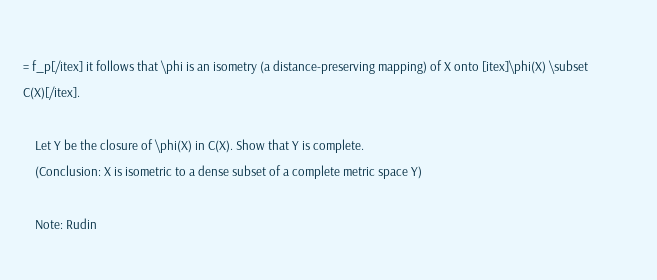= f_p[/itex] it follows that \phi is an isometry (a distance-preserving mapping) of X onto [itex]\phi(X) \subset C(X)[/itex].

    Let Y be the closure of \phi(X) in C(X). Show that Y is complete.
    (Conclusion: X is isometric to a dense subset of a complete metric space Y)

    Note: Rudin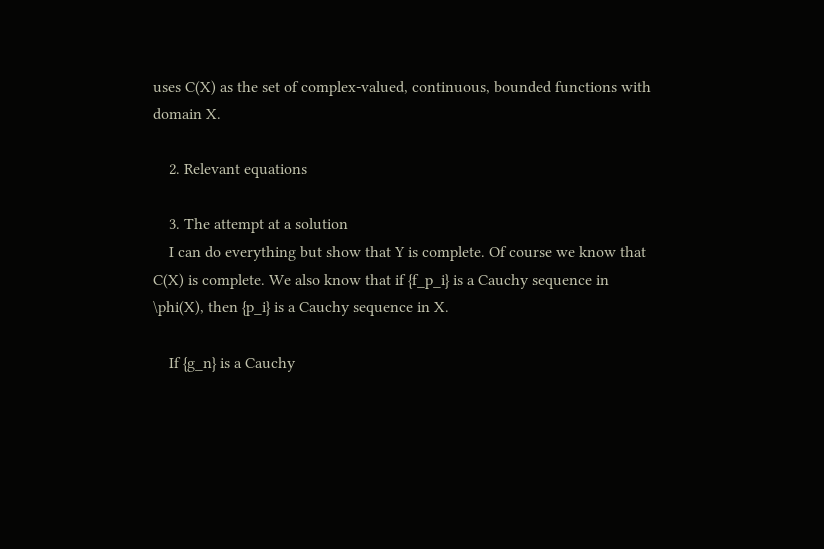uses C(X) as the set of complex-valued, continuous, bounded functions with domain X.

    2. Relevant equations

    3. The attempt at a solution
    I can do everything but show that Y is complete. Of course we know that C(X) is complete. We also know that if {f_p_i} is a Cauchy sequence in \phi(X), then {p_i} is a Cauchy sequence in X.

    If {g_n} is a Cauchy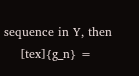sequence in Y, then
    [tex]{g_n} =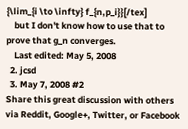{\lim_{i \to \infty} f_{n,p_i}}[/tex]
    but I don't know how to use that to prove that g_n converges.
    Last edited: May 5, 2008
  2. jcsd
  3. May 7, 2008 #2
Share this great discussion with others via Reddit, Google+, Twitter, or Facebook